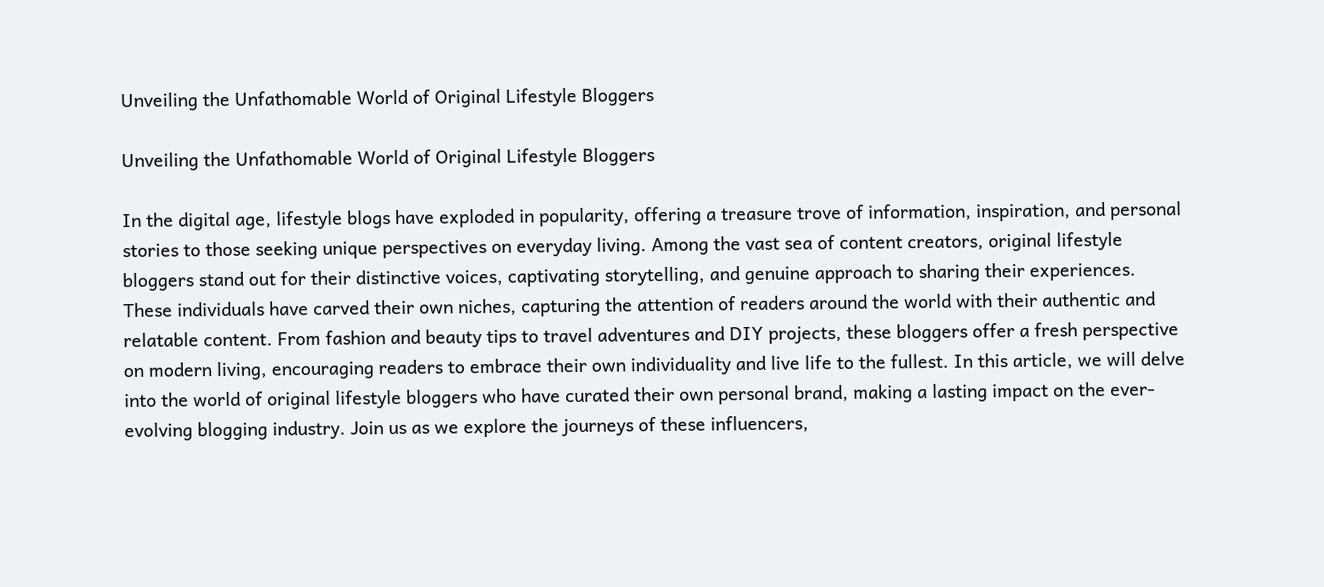Unveiling the Unfathomable World of Original Lifestyle Bloggers

Unveiling the Unfathomable World of Original Lifestyle Bloggers

In the digital age, lifestyle blogs have exploded in popularity, offering a treasure trove of information, inspiration, and personal stories to those seeking unique perspectives on everyday living. Among the vast sea of content creators, original lifestyle bloggers stand out for their distinctive voices, captivating storytelling, and genuine approach to sharing their experiences. These individuals have carved their own niches, capturing the attention of readers around the world with their authentic and relatable content. From fashion and beauty tips to travel adventures and DIY projects, these bloggers offer a fresh perspective on modern living, encouraging readers to embrace their own individuality and live life to the fullest. In this article, we will delve into the world of original lifestyle bloggers who have curated their own personal brand, making a lasting impact on the ever-evolving blogging industry. Join us as we explore the journeys of these influencers,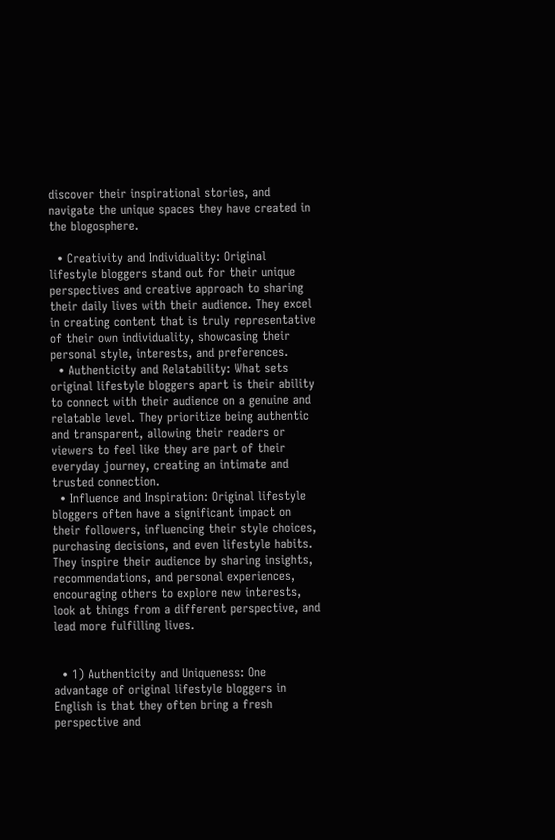discover their inspirational stories, and navigate the unique spaces they have created in the blogosphere.

  • Creativity and Individuality: Original lifestyle bloggers stand out for their unique perspectives and creative approach to sharing their daily lives with their audience. They excel in creating content that is truly representative of their own individuality, showcasing their personal style, interests, and preferences.
  • Authenticity and Relatability: What sets original lifestyle bloggers apart is their ability to connect with their audience on a genuine and relatable level. They prioritize being authentic and transparent, allowing their readers or viewers to feel like they are part of their everyday journey, creating an intimate and trusted connection.
  • Influence and Inspiration: Original lifestyle bloggers often have a significant impact on their followers, influencing their style choices, purchasing decisions, and even lifestyle habits. They inspire their audience by sharing insights, recommendations, and personal experiences, encouraging others to explore new interests, look at things from a different perspective, and lead more fulfilling lives.


  • 1) Authenticity and Uniqueness: One advantage of original lifestyle bloggers in English is that they often bring a fresh perspective and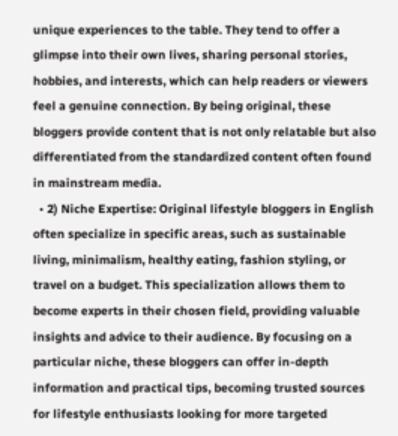unique experiences to the table. They tend to offer a glimpse into their own lives, sharing personal stories, hobbies, and interests, which can help readers or viewers feel a genuine connection. By being original, these bloggers provide content that is not only relatable but also differentiated from the standardized content often found in mainstream media.
  • 2) Niche Expertise: Original lifestyle bloggers in English often specialize in specific areas, such as sustainable living, minimalism, healthy eating, fashion styling, or travel on a budget. This specialization allows them to become experts in their chosen field, providing valuable insights and advice to their audience. By focusing on a particular niche, these bloggers can offer in-depth information and practical tips, becoming trusted sources for lifestyle enthusiasts looking for more targeted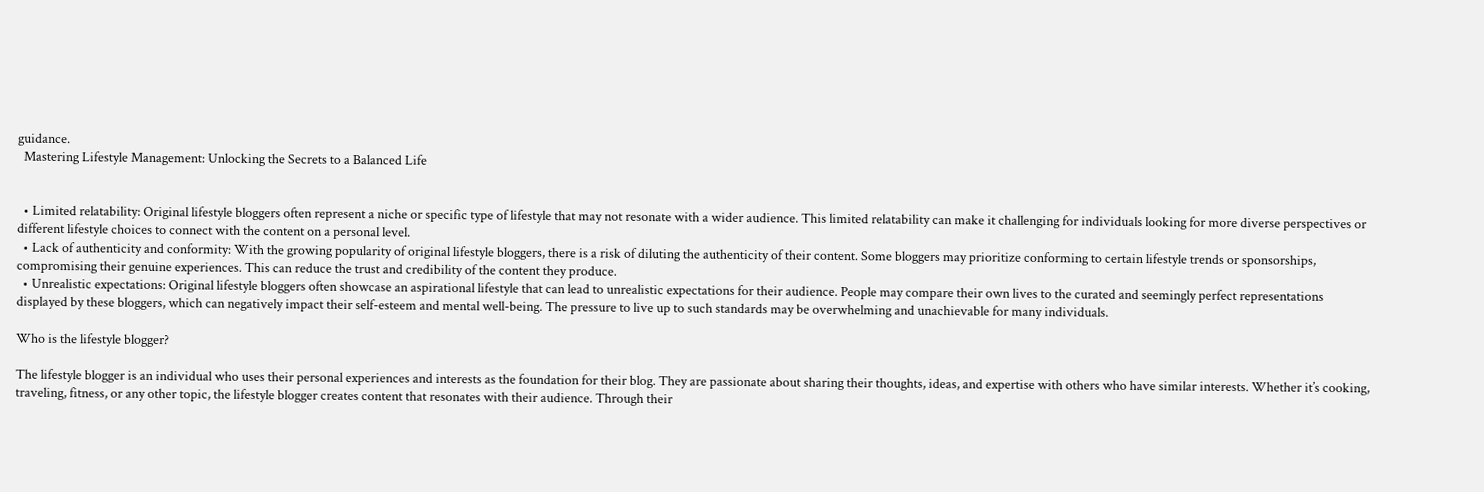guidance.
  Mastering Lifestyle Management: Unlocking the Secrets to a Balanced Life


  • Limited relatability: Original lifestyle bloggers often represent a niche or specific type of lifestyle that may not resonate with a wider audience. This limited relatability can make it challenging for individuals looking for more diverse perspectives or different lifestyle choices to connect with the content on a personal level.
  • Lack of authenticity and conformity: With the growing popularity of original lifestyle bloggers, there is a risk of diluting the authenticity of their content. Some bloggers may prioritize conforming to certain lifestyle trends or sponsorships, compromising their genuine experiences. This can reduce the trust and credibility of the content they produce.
  • Unrealistic expectations: Original lifestyle bloggers often showcase an aspirational lifestyle that can lead to unrealistic expectations for their audience. People may compare their own lives to the curated and seemingly perfect representations displayed by these bloggers, which can negatively impact their self-esteem and mental well-being. The pressure to live up to such standards may be overwhelming and unachievable for many individuals.

Who is the lifestyle blogger?

The lifestyle blogger is an individual who uses their personal experiences and interests as the foundation for their blog. They are passionate about sharing their thoughts, ideas, and expertise with others who have similar interests. Whether it’s cooking, traveling, fitness, or any other topic, the lifestyle blogger creates content that resonates with their audience. Through their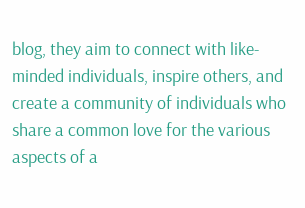blog, they aim to connect with like-minded individuals, inspire others, and create a community of individuals who share a common love for the various aspects of a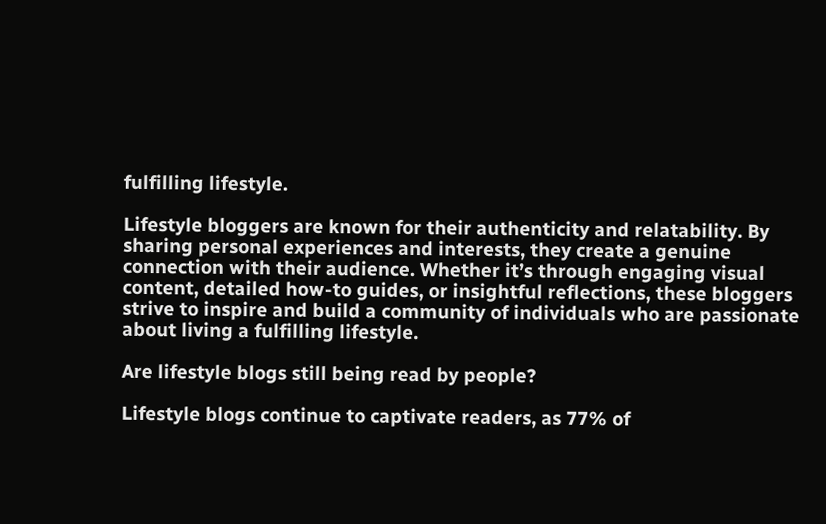fulfilling lifestyle.

Lifestyle bloggers are known for their authenticity and relatability. By sharing personal experiences and interests, they create a genuine connection with their audience. Whether it’s through engaging visual content, detailed how-to guides, or insightful reflections, these bloggers strive to inspire and build a community of individuals who are passionate about living a fulfilling lifestyle.

Are lifestyle blogs still being read by people?

Lifestyle blogs continue to captivate readers, as 77% of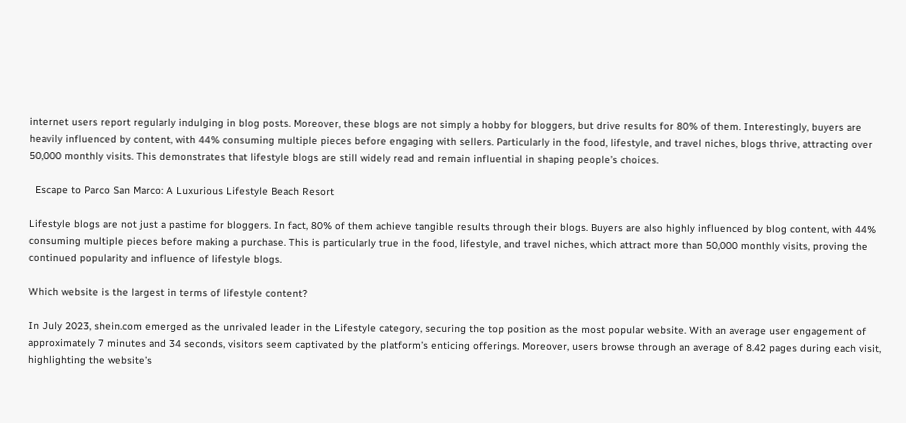internet users report regularly indulging in blog posts. Moreover, these blogs are not simply a hobby for bloggers, but drive results for 80% of them. Interestingly, buyers are heavily influenced by content, with 44% consuming multiple pieces before engaging with sellers. Particularly in the food, lifestyle, and travel niches, blogs thrive, attracting over 50,000 monthly visits. This demonstrates that lifestyle blogs are still widely read and remain influential in shaping people’s choices.

  Escape to Parco San Marco: A Luxurious Lifestyle Beach Resort

Lifestyle blogs are not just a pastime for bloggers. In fact, 80% of them achieve tangible results through their blogs. Buyers are also highly influenced by blog content, with 44% consuming multiple pieces before making a purchase. This is particularly true in the food, lifestyle, and travel niches, which attract more than 50,000 monthly visits, proving the continued popularity and influence of lifestyle blogs.

Which website is the largest in terms of lifestyle content?

In July 2023, shein.com emerged as the unrivaled leader in the Lifestyle category, securing the top position as the most popular website. With an average user engagement of approximately 7 minutes and 34 seconds, visitors seem captivated by the platform’s enticing offerings. Moreover, users browse through an average of 8.42 pages during each visit, highlighting the website’s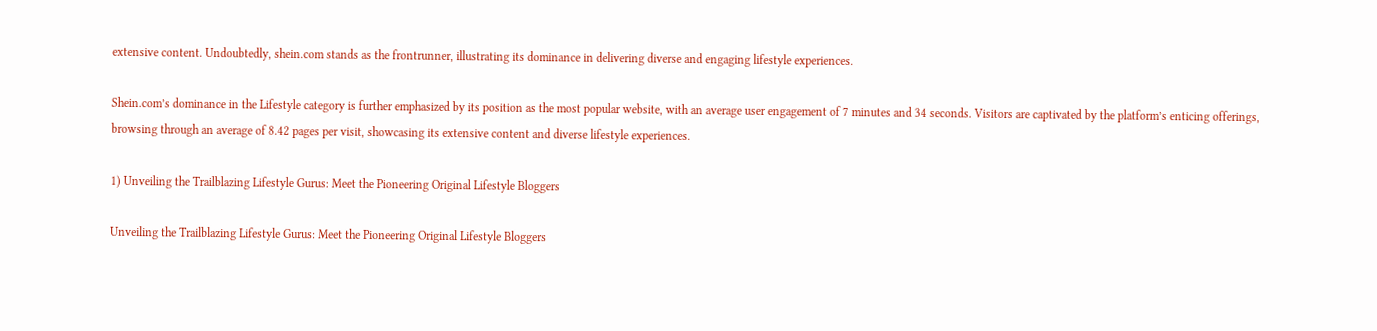extensive content. Undoubtedly, shein.com stands as the frontrunner, illustrating its dominance in delivering diverse and engaging lifestyle experiences.

Shein.com’s dominance in the Lifestyle category is further emphasized by its position as the most popular website, with an average user engagement of 7 minutes and 34 seconds. Visitors are captivated by the platform’s enticing offerings, browsing through an average of 8.42 pages per visit, showcasing its extensive content and diverse lifestyle experiences.

1) Unveiling the Trailblazing Lifestyle Gurus: Meet the Pioneering Original Lifestyle Bloggers

Unveiling the Trailblazing Lifestyle Gurus: Meet the Pioneering Original Lifestyle Bloggers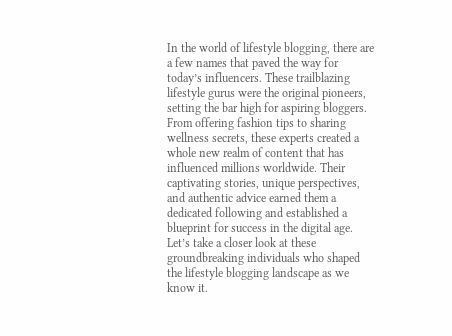In the world of lifestyle blogging, there are a few names that paved the way for today’s influencers. These trailblazing lifestyle gurus were the original pioneers, setting the bar high for aspiring bloggers. From offering fashion tips to sharing wellness secrets, these experts created a whole new realm of content that has influenced millions worldwide. Their captivating stories, unique perspectives, and authentic advice earned them a dedicated following and established a blueprint for success in the digital age. Let’s take a closer look at these groundbreaking individuals who shaped the lifestyle blogging landscape as we know it.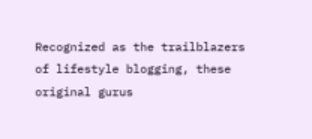Recognized as the trailblazers of lifestyle blogging, these original gurus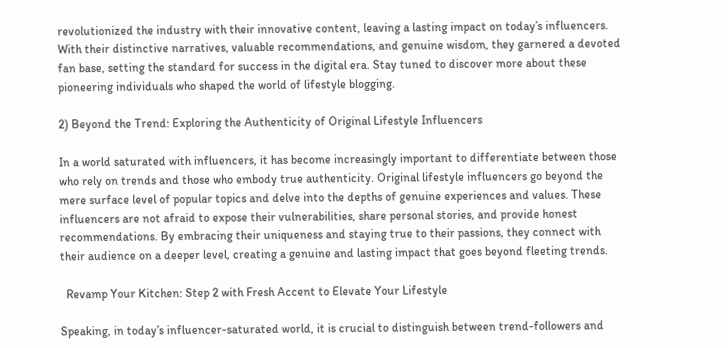revolutionized the industry with their innovative content, leaving a lasting impact on today’s influencers. With their distinctive narratives, valuable recommendations, and genuine wisdom, they garnered a devoted fan base, setting the standard for success in the digital era. Stay tuned to discover more about these pioneering individuals who shaped the world of lifestyle blogging.

2) Beyond the Trend: Exploring the Authenticity of Original Lifestyle Influencers

In a world saturated with influencers, it has become increasingly important to differentiate between those who rely on trends and those who embody true authenticity. Original lifestyle influencers go beyond the mere surface level of popular topics and delve into the depths of genuine experiences and values. These influencers are not afraid to expose their vulnerabilities, share personal stories, and provide honest recommendations. By embracing their uniqueness and staying true to their passions, they connect with their audience on a deeper level, creating a genuine and lasting impact that goes beyond fleeting trends.

  Revamp Your Kitchen: Step 2 with Fresh Accent to Elevate Your Lifestyle

Speaking, in today’s influencer-saturated world, it is crucial to distinguish between trend-followers and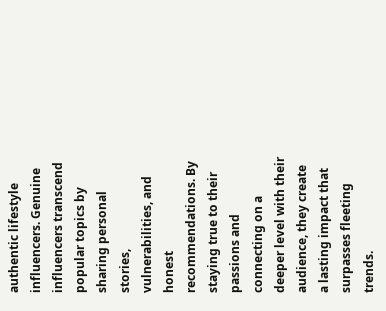authentic lifestyle influencers. Genuine influencers transcend popular topics by sharing personal stories, vulnerabilities, and honest recommendations. By staying true to their passions and connecting on a deeper level with their audience, they create a lasting impact that surpasses fleeting trends.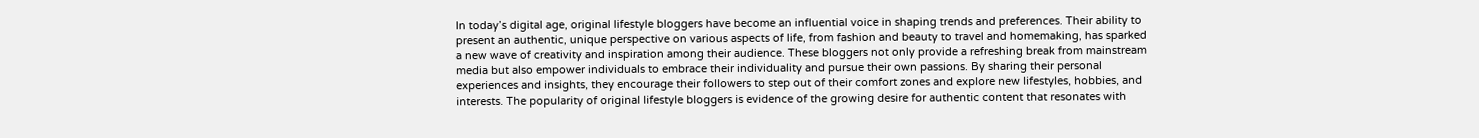In today’s digital age, original lifestyle bloggers have become an influential voice in shaping trends and preferences. Their ability to present an authentic, unique perspective on various aspects of life, from fashion and beauty to travel and homemaking, has sparked a new wave of creativity and inspiration among their audience. These bloggers not only provide a refreshing break from mainstream media but also empower individuals to embrace their individuality and pursue their own passions. By sharing their personal experiences and insights, they encourage their followers to step out of their comfort zones and explore new lifestyles, hobbies, and interests. The popularity of original lifestyle bloggers is evidence of the growing desire for authentic content that resonates with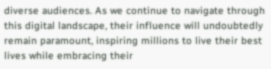diverse audiences. As we continue to navigate through this digital landscape, their influence will undoubtedly remain paramount, inspiring millions to live their best lives while embracing their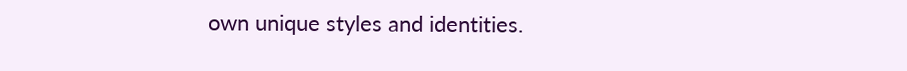own unique styles and identities.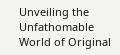Unveiling the Unfathomable World of Original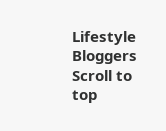Lifestyle Bloggers
Scroll to top